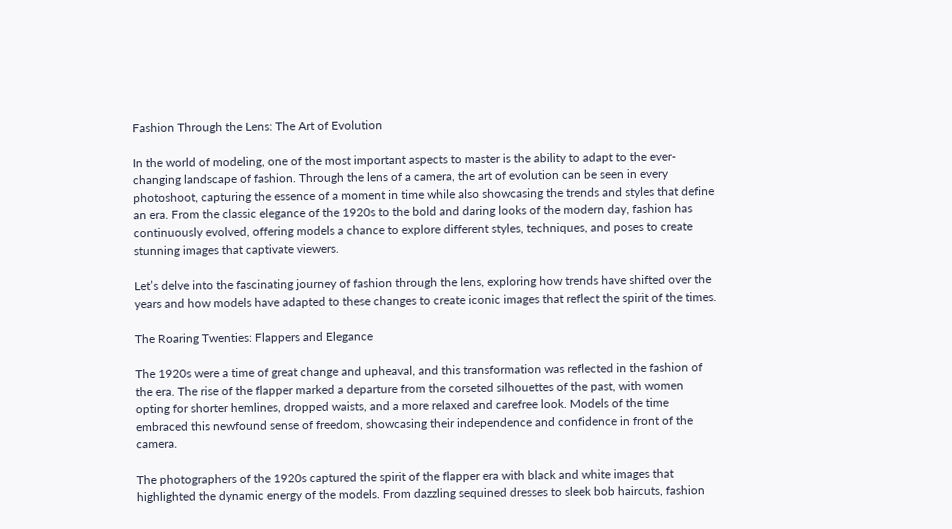Fashion Through the Lens: The Art of Evolution

In the world of modeling, one of the most important aspects to master is the ability to adapt to the ever-changing landscape of fashion. Through the lens of a camera, the art of evolution can be seen in every photoshoot, capturing the essence of a moment in time while also showcasing the trends and styles that define an era. From the classic elegance of the 1920s to the bold and daring looks of the modern day, fashion has continuously evolved, offering models a chance to explore different styles, techniques, and poses to create stunning images that captivate viewers.

Let’s delve into the fascinating journey of fashion through the lens, exploring how trends have shifted over the years and how models have adapted to these changes to create iconic images that reflect the spirit of the times.

The Roaring Twenties: Flappers and Elegance

The 1920s were a time of great change and upheaval, and this transformation was reflected in the fashion of the era. The rise of the flapper marked a departure from the corseted silhouettes of the past, with women opting for shorter hemlines, dropped waists, and a more relaxed and carefree look. Models of the time embraced this newfound sense of freedom, showcasing their independence and confidence in front of the camera.

The photographers of the 1920s captured the spirit of the flapper era with black and white images that highlighted the dynamic energy of the models. From dazzling sequined dresses to sleek bob haircuts, fashion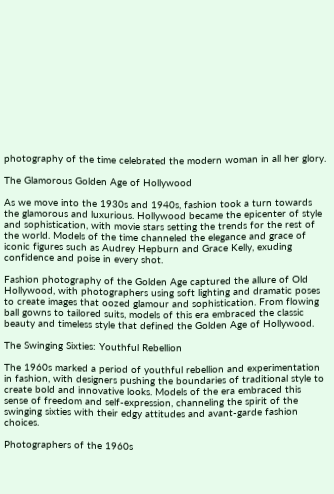photography of the time celebrated the modern woman in all her glory.

The Glamorous Golden Age of Hollywood

As we move into the 1930s and 1940s, fashion took a turn towards the glamorous and luxurious. Hollywood became the epicenter of style and sophistication, with movie stars setting the trends for the rest of the world. Models of the time channeled the elegance and grace of iconic figures such as Audrey Hepburn and Grace Kelly, exuding confidence and poise in every shot.

Fashion photography of the Golden Age captured the allure of Old Hollywood, with photographers using soft lighting and dramatic poses to create images that oozed glamour and sophistication. From flowing ball gowns to tailored suits, models of this era embraced the classic beauty and timeless style that defined the Golden Age of Hollywood.

The Swinging Sixties: Youthful Rebellion

The 1960s marked a period of youthful rebellion and experimentation in fashion, with designers pushing the boundaries of traditional style to create bold and innovative looks. Models of the era embraced this sense of freedom and self-expression, channeling the spirit of the swinging sixties with their edgy attitudes and avant-garde fashion choices.

Photographers of the 1960s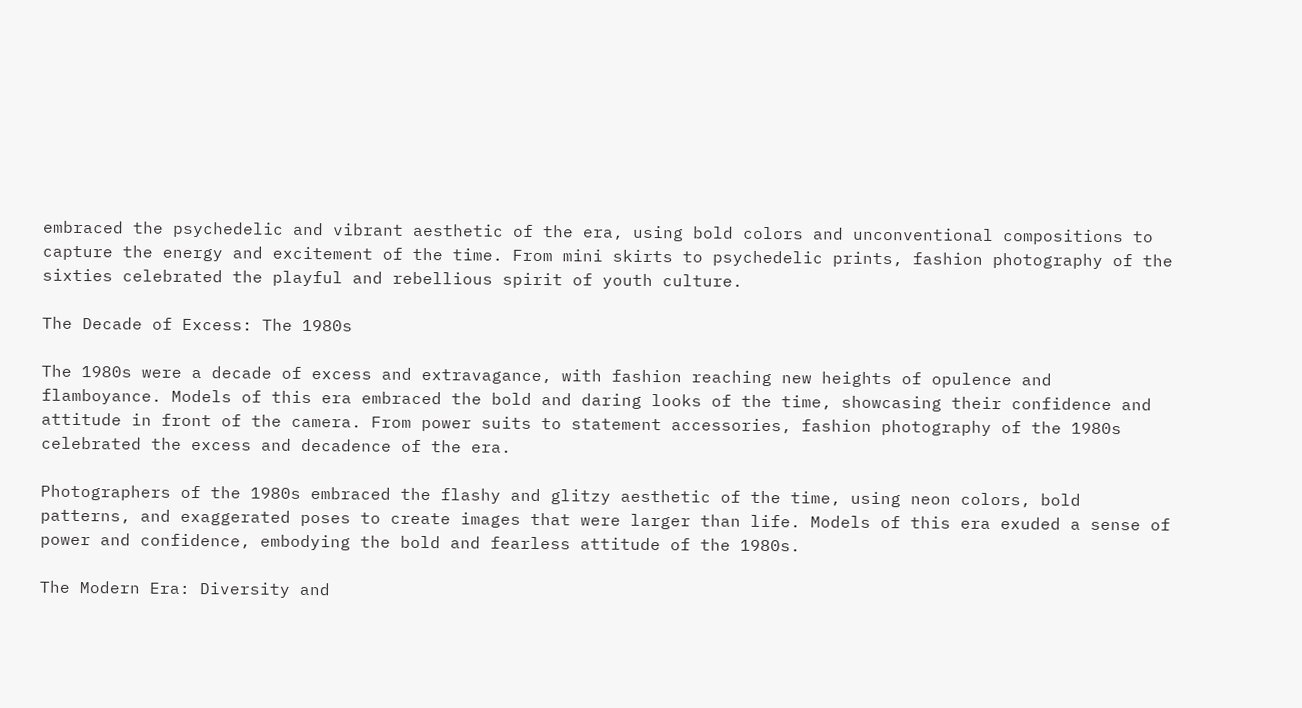embraced the psychedelic and vibrant aesthetic of the era, using bold colors and unconventional compositions to capture the energy and excitement of the time. From mini skirts to psychedelic prints, fashion photography of the sixties celebrated the playful and rebellious spirit of youth culture.

The Decade of Excess: The 1980s

The 1980s were a decade of excess and extravagance, with fashion reaching new heights of opulence and flamboyance. Models of this era embraced the bold and daring looks of the time, showcasing their confidence and attitude in front of the camera. From power suits to statement accessories, fashion photography of the 1980s celebrated the excess and decadence of the era.

Photographers of the 1980s embraced the flashy and glitzy aesthetic of the time, using neon colors, bold patterns, and exaggerated poses to create images that were larger than life. Models of this era exuded a sense of power and confidence, embodying the bold and fearless attitude of the 1980s.

The Modern Era: Diversity and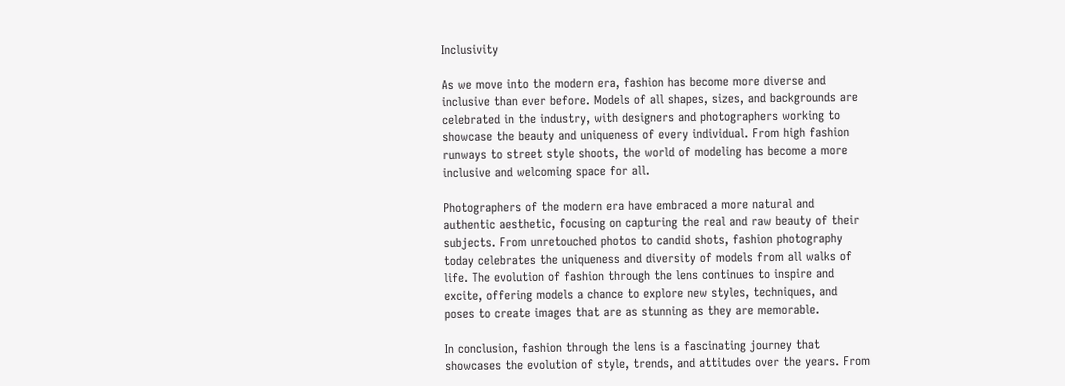Inclusivity

As we move into the modern era, fashion has become more diverse and inclusive than ever before. Models of all shapes, sizes, and backgrounds are celebrated in the industry, with designers and photographers working to showcase the beauty and uniqueness of every individual. From high fashion runways to street style shoots, the world of modeling has become a more inclusive and welcoming space for all.

Photographers of the modern era have embraced a more natural and authentic aesthetic, focusing on capturing the real and raw beauty of their subjects. From unretouched photos to candid shots, fashion photography today celebrates the uniqueness and diversity of models from all walks of life. The evolution of fashion through the lens continues to inspire and excite, offering models a chance to explore new styles, techniques, and poses to create images that are as stunning as they are memorable.

In conclusion, fashion through the lens is a fascinating journey that showcases the evolution of style, trends, and attitudes over the years. From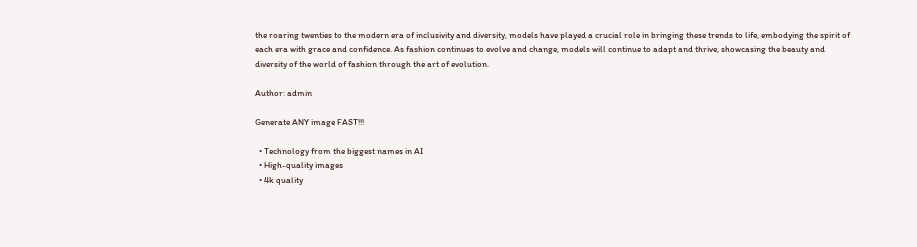the roaring twenties to the modern era of inclusivity and diversity, models have played a crucial role in bringing these trends to life, embodying the spirit of each era with grace and confidence. As fashion continues to evolve and change, models will continue to adapt and thrive, showcasing the beauty and diversity of the world of fashion through the art of evolution.

Author: admin

Generate ANY image FAST!!!

  • Technology from the biggest names in AI
  • High-quality images
  • 4k quality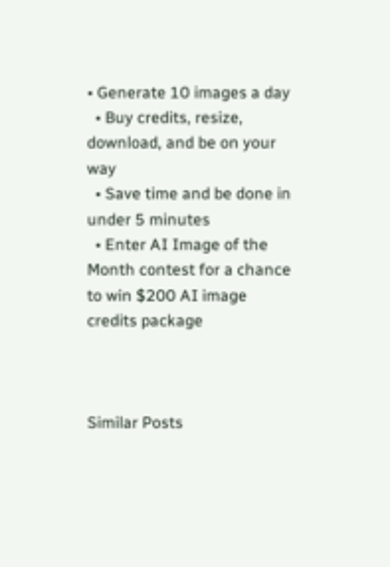• Generate 10 images a day
  • Buy credits, resize, download, and be on your way
  • Save time and be done in under 5 minutes
  • Enter AI Image of the Month contest for a chance to win $200 AI image credits package



Similar Posts